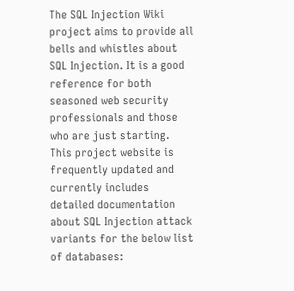The SQL Injection Wiki project aims to provide all bells and whistles about SQL Injection. It is a good reference for both seasoned web security professionals and those who are just starting. This project website is frequently updated and currently includes detailed documentation about SQL Injection attack variants for the below list of databases: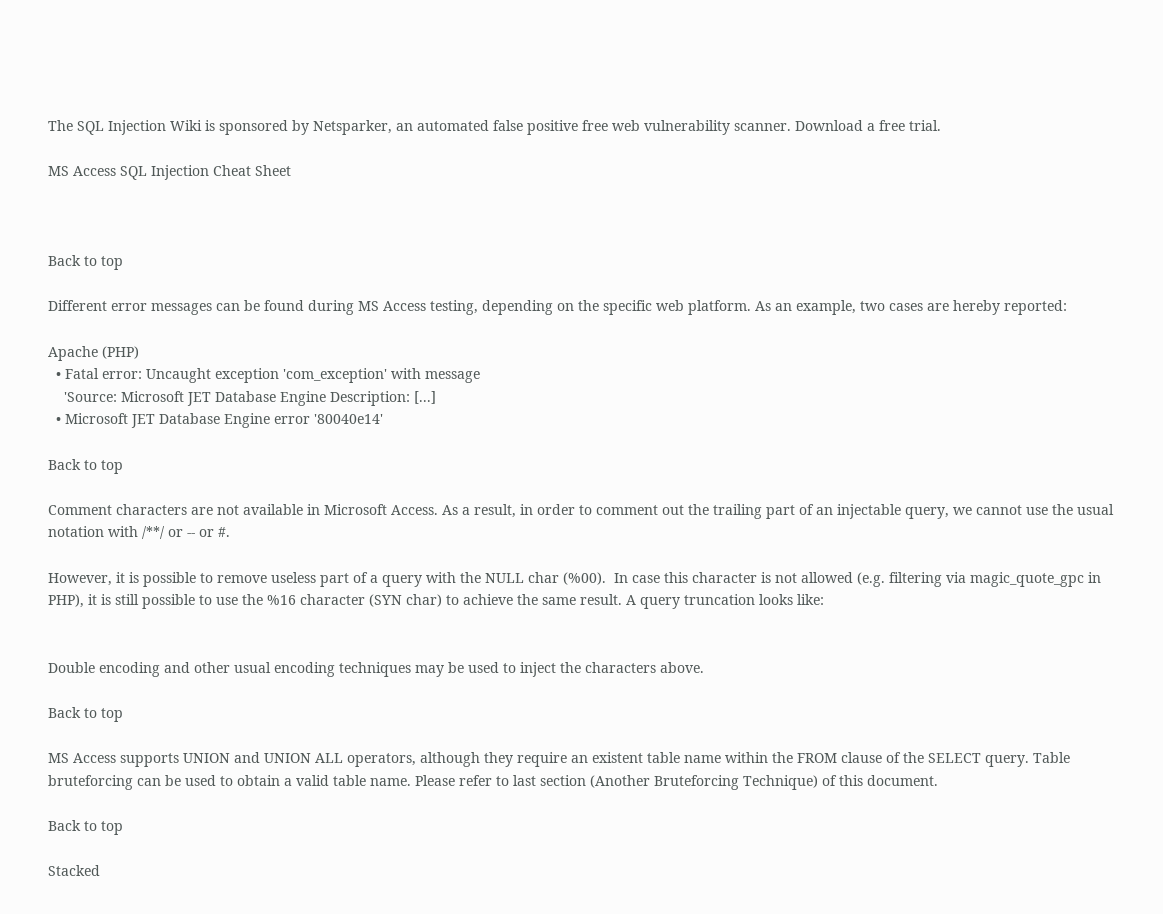The SQL Injection Wiki is sponsored by Netsparker, an automated false positive free web vulnerability scanner. Download a free trial.

MS Access SQL Injection Cheat Sheet



Back to top

Different error messages can be found during MS Access testing, depending on the specific web platform. As an example, two cases are hereby reported:

Apache (PHP)
  • Fatal error: Uncaught exception 'com_exception' with message
    'Source: Microsoft JET Database Engine Description: [...]
  • Microsoft JET Database Engine error '80040e14'

Back to top

Comment characters are not available in Microsoft Access. As a result, in order to comment out the trailing part of an injectable query, we cannot use the usual notation with /**/ or -- or #.

However, it is possible to remove useless part of a query with the NULL char (%00).  In case this character is not allowed (e.g. filtering via magic_quote_gpc in PHP), it is still possible to use the %16 character (SYN char) to achieve the same result. A query truncation looks like:


Double encoding and other usual encoding techniques may be used to inject the characters above.

Back to top

MS Access supports UNION and UNION ALL operators, although they require an existent table name within the FROM clause of the SELECT query. Table bruteforcing can be used to obtain a valid table name. Please refer to last section (Another Bruteforcing Technique) of this document.

Back to top

Stacked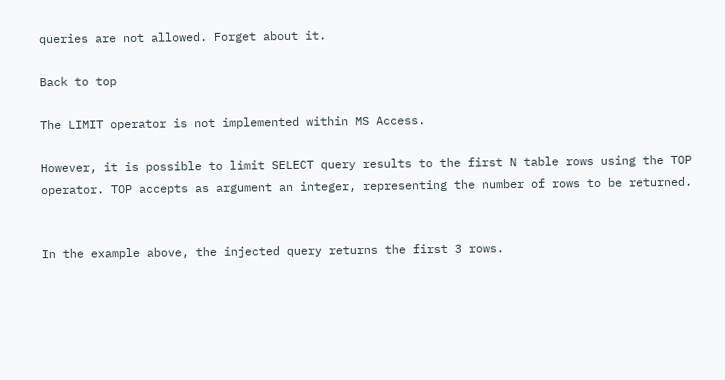queries are not allowed. Forget about it.

Back to top

The LIMIT operator is not implemented within MS Access.

However, it is possible to limit SELECT query results to the first N table rows using the TOP operator. TOP accepts as argument an integer, representing the number of rows to be returned.


In the example above, the injected query returns the first 3 rows.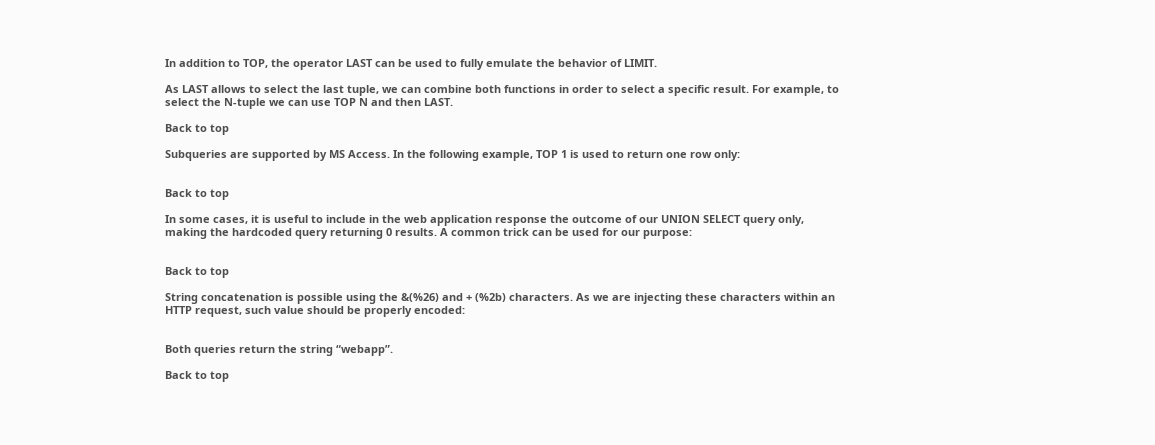In addition to TOP, the operator LAST can be used to fully emulate the behavior of LIMIT.

As LAST allows to select the last tuple, we can combine both functions in order to select a specific result. For example, to select the N-tuple we can use TOP N and then LAST.

Back to top

Subqueries are supported by MS Access. In the following example, TOP 1 is used to return one row only:


Back to top

In some cases, it is useful to include in the web application response the outcome of our UNION SELECT query only, making the hardcoded query returning 0 results. A common trick can be used for our purpose:


Back to top

String concatenation is possible using the &(%26) and + (%2b) characters. As we are injecting these characters within an HTTP request, such value should be properly encoded:


Both queries return the string “webapp”.

Back to top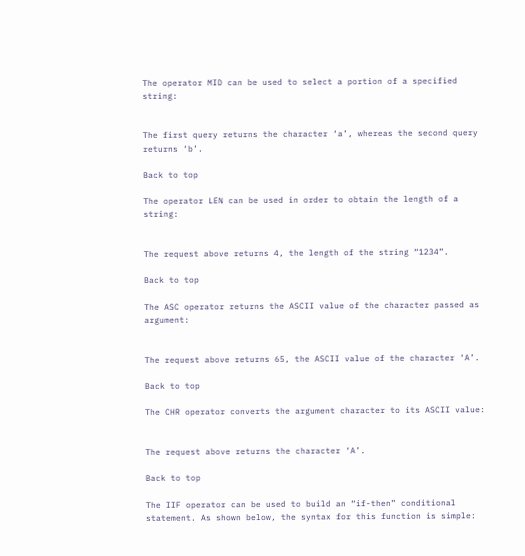The operator MID can be used to select a portion of a specified string:


The first query returns the character ‘a’, whereas the second query returns ‘b’.

Back to top

The operator LEN can be used in order to obtain the length of a string:


The request above returns 4, the length of the string “1234”.

Back to top

The ASC operator returns the ASCII value of the character passed as argument:


The request above returns 65, the ASCII value of the character ‘A’.

Back to top

The CHR operator converts the argument character to its ASCII value:


The request above returns the character ‘A’.

Back to top

The IIF operator can be used to build an “if-then” conditional statement. As shown below, the syntax for this function is simple: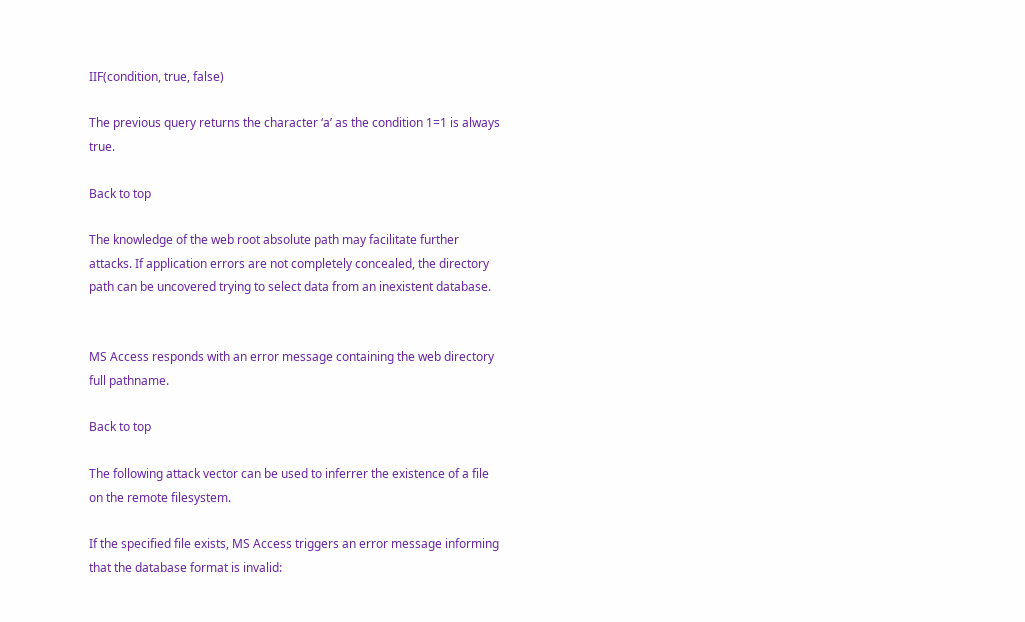IIF(condition, true, false)

The previous query returns the character ‘a’ as the condition 1=1 is always true.

Back to top

The knowledge of the web root absolute path may facilitate further attacks. If application errors are not completely concealed, the directory path can be uncovered trying to select data from an inexistent database.


MS Access responds with an error message containing the web directory full pathname.

Back to top

The following attack vector can be used to inferrer the existence of a file on the remote filesystem.

If the specified file exists, MS Access triggers an error message informing that the database format is invalid: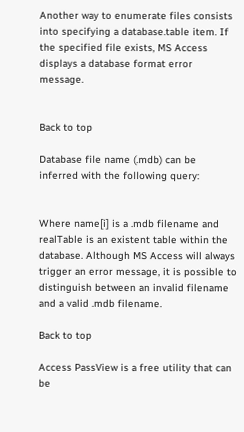Another way to enumerate files consists into specifying a database.table item. If the specified file exists, MS Access displays a database format error message.


Back to top

Database file name (.mdb) can be inferred with the following query:


Where name[i] is a .mdb filename and realTable is an existent table within the database. Although MS Access will always trigger an error message, it is possible to distinguish between an invalid filename and a valid .mdb filename.

Back to top

Access PassView is a free utility that can be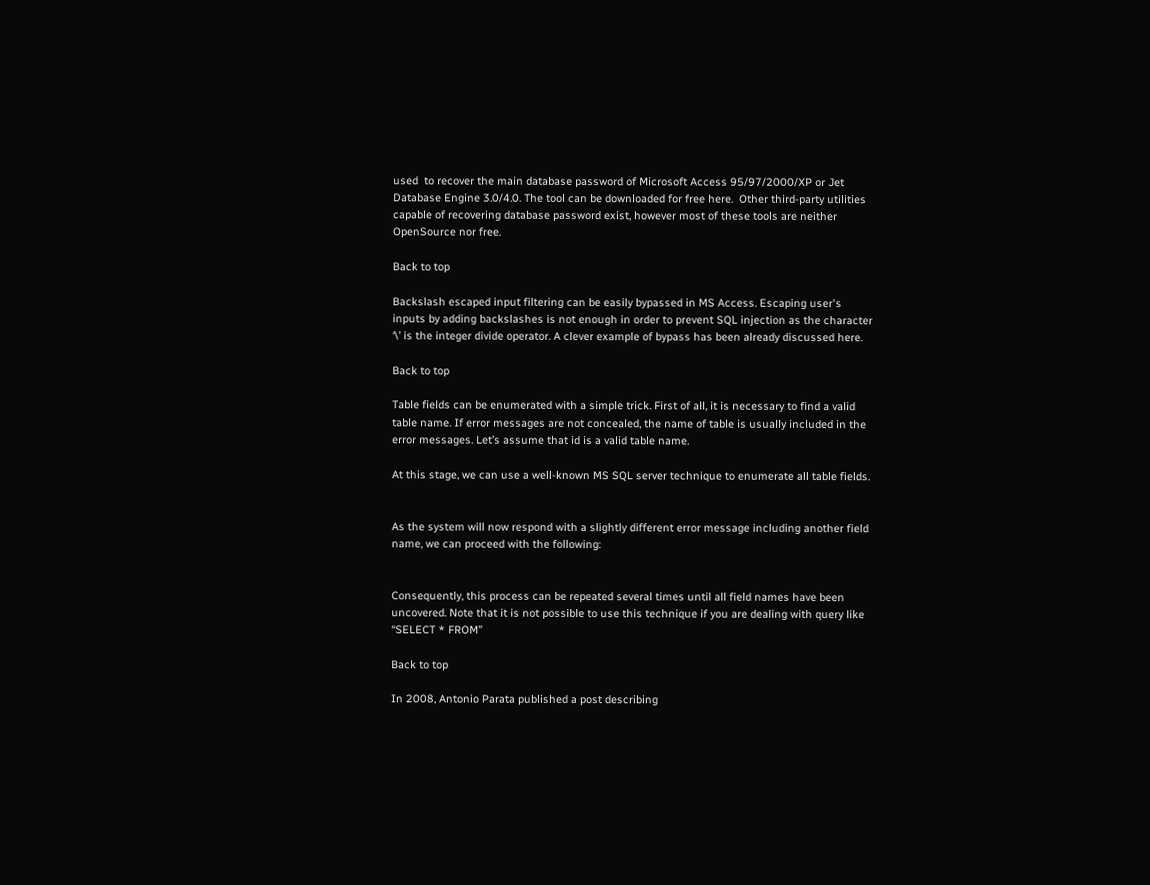used  to recover the main database password of Microsoft Access 95/97/2000/XP or Jet Database Engine 3.0/4.0. The tool can be downloaded for free here.  Other third-party utilities capable of recovering database password exist, however most of these tools are neither OpenSource nor free.

Back to top

Backslash escaped input filtering can be easily bypassed in MS Access. Escaping user's inputs by adding backslashes is not enough in order to prevent SQL injection as the character ‘\’ is the integer divide operator. A clever example of bypass has been already discussed here.

Back to top

Table fields can be enumerated with a simple trick. First of all, it is necessary to find a valid table name. If error messages are not concealed, the name of table is usually included in the error messages. Let’s assume that id is a valid table name.

At this stage, we can use a well-known MS SQL server technique to enumerate all table fields.


As the system will now respond with a slightly different error message including another field name, we can proceed with the following:


Consequently, this process can be repeated several times until all field names have been uncovered. Note that it is not possible to use this technique if you are dealing with query like “SELECT * FROM”

Back to top

In 2008, Antonio Parata published a post describing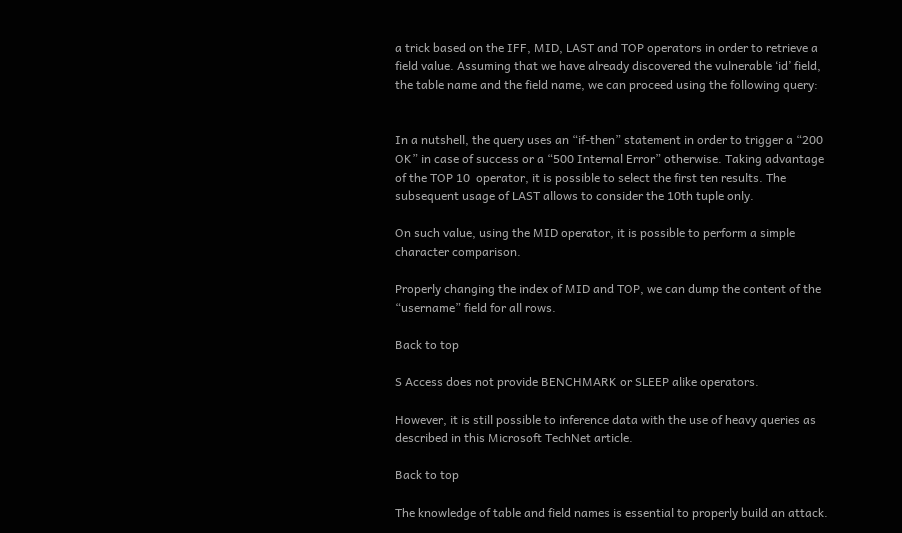a trick based on the IFF, MID, LAST and TOP operators in order to retrieve a field value. Assuming that we have already discovered the vulnerable ‘id’ field, the table name and the field name, we can proceed using the following query:


In a nutshell, the query uses an “if-then” statement in order to trigger a “200 OK” in case of success or a “500 Internal Error” otherwise. Taking advantage of the TOP 10  operator, it is possible to select the first ten results. The subsequent usage of LAST allows to consider the 10th tuple only.

On such value, using the MID operator, it is possible to perform a simple character comparison.

Properly changing the index of MID and TOP, we can dump the content of the “username” field for all rows.

Back to top

S Access does not provide BENCHMARK or SLEEP alike operators.

However, it is still possible to inference data with the use of heavy queries as described in this Microsoft TechNet article.

Back to top

The knowledge of table and field names is essential to properly build an attack.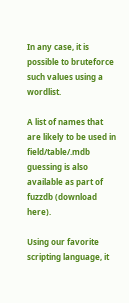In any case, it is possible to bruteforce such values using a wordlist.

A list of names that are likely to be used in field/table/.mdb guessing is also available as part of fuzzdb (download here).

Using our favorite scripting language, it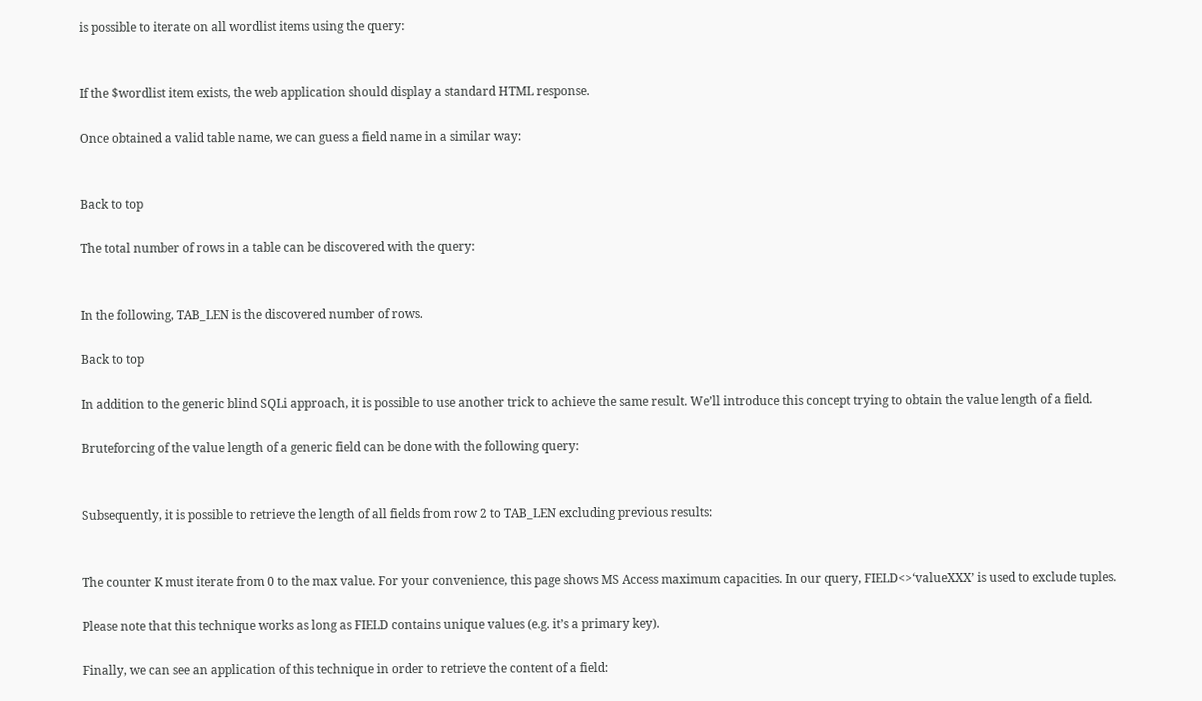is possible to iterate on all wordlist items using the query:


If the $wordlist item exists, the web application should display a standard HTML response.

Once obtained a valid table name, we can guess a field name in a similar way:


Back to top

The total number of rows in a table can be discovered with the query:


In the following, TAB_LEN is the discovered number of rows.

Back to top

In addition to the generic blind SQLi approach, it is possible to use another trick to achieve the same result. We’ll introduce this concept trying to obtain the value length of a field.

Bruteforcing of the value length of a generic field can be done with the following query:


Subsequently, it is possible to retrieve the length of all fields from row 2 to TAB_LEN excluding previous results:


The counter K must iterate from 0 to the max value. For your convenience, this page shows MS Access maximum capacities. In our query, FIELD<>‘valueXXX’ is used to exclude tuples.

Please note that this technique works as long as FIELD contains unique values (e.g. it’s a primary key).

Finally, we can see an application of this technique in order to retrieve the content of a field: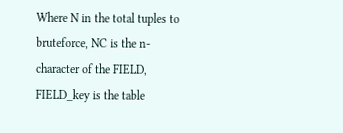Where N in the total tuples to bruteforce, NC is the n-character of the FIELD, FIELD_key is the table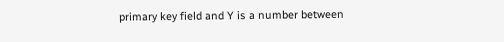primary key field and Y is a number between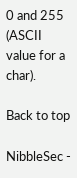0 and 255 (ASCII value for a char).

Back to top

NibbleSec -